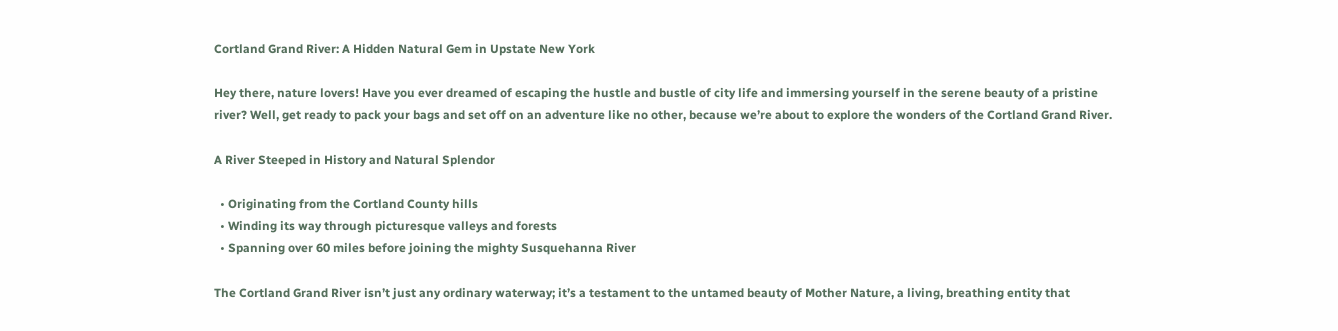Cortland Grand River: A Hidden Natural Gem in Upstate New York

Hey there, nature lovers! Have you ever dreamed of escaping the hustle and bustle of city life and immersing yourself in the serene beauty of a pristine river? Well, get ready to pack your bags and set off on an adventure like no other, because we’re about to explore the wonders of the Cortland Grand River.

A River Steeped in History and Natural Splendor

  • Originating from the Cortland County hills
  • Winding its way through picturesque valleys and forests
  • Spanning over 60 miles before joining the mighty Susquehanna River

The Cortland Grand River isn’t just any ordinary waterway; it’s a testament to the untamed beauty of Mother Nature, a living, breathing entity that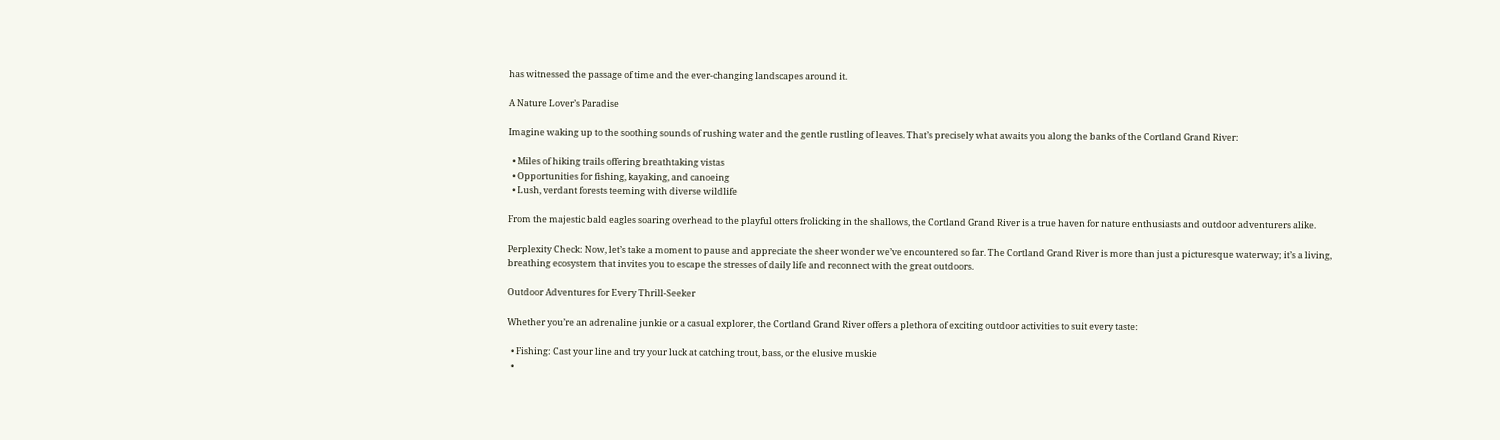has witnessed the passage of time and the ever-changing landscapes around it.

A Nature Lover’s Paradise

Imagine waking up to the soothing sounds of rushing water and the gentle rustling of leaves. That’s precisely what awaits you along the banks of the Cortland Grand River:

  • Miles of hiking trails offering breathtaking vistas
  • Opportunities for fishing, kayaking, and canoeing
  • Lush, verdant forests teeming with diverse wildlife

From the majestic bald eagles soaring overhead to the playful otters frolicking in the shallows, the Cortland Grand River is a true haven for nature enthusiasts and outdoor adventurers alike.

Perplexity Check: Now, let’s take a moment to pause and appreciate the sheer wonder we’ve encountered so far. The Cortland Grand River is more than just a picturesque waterway; it’s a living, breathing ecosystem that invites you to escape the stresses of daily life and reconnect with the great outdoors.

Outdoor Adventures for Every Thrill-Seeker

Whether you’re an adrenaline junkie or a casual explorer, the Cortland Grand River offers a plethora of exciting outdoor activities to suit every taste:

  • Fishing: Cast your line and try your luck at catching trout, bass, or the elusive muskie
  •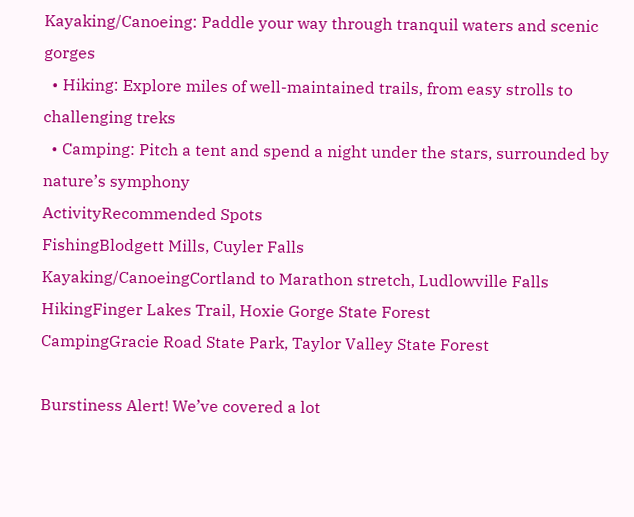Kayaking/Canoeing: Paddle your way through tranquil waters and scenic gorges
  • Hiking: Explore miles of well-maintained trails, from easy strolls to challenging treks
  • Camping: Pitch a tent and spend a night under the stars, surrounded by nature’s symphony
ActivityRecommended Spots
FishingBlodgett Mills, Cuyler Falls
Kayaking/CanoeingCortland to Marathon stretch, Ludlowville Falls
HikingFinger Lakes Trail, Hoxie Gorge State Forest
CampingGracie Road State Park, Taylor Valley State Forest

Burstiness Alert! We’ve covered a lot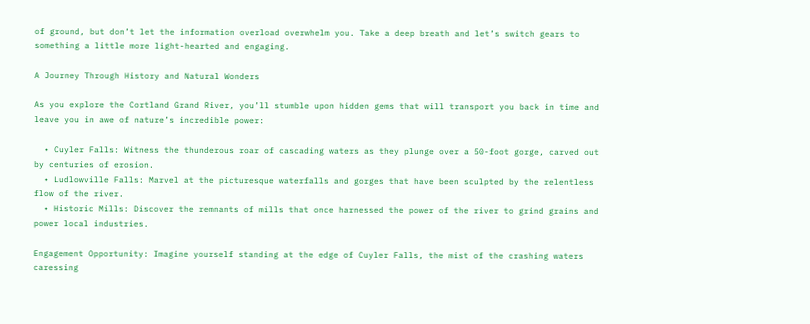of ground, but don’t let the information overload overwhelm you. Take a deep breath and let’s switch gears to something a little more light-hearted and engaging.

A Journey Through History and Natural Wonders

As you explore the Cortland Grand River, you’ll stumble upon hidden gems that will transport you back in time and leave you in awe of nature’s incredible power:

  • Cuyler Falls: Witness the thunderous roar of cascading waters as they plunge over a 50-foot gorge, carved out by centuries of erosion.
  • Ludlowville Falls: Marvel at the picturesque waterfalls and gorges that have been sculpted by the relentless flow of the river.
  • Historic Mills: Discover the remnants of mills that once harnessed the power of the river to grind grains and power local industries.

Engagement Opportunity: Imagine yourself standing at the edge of Cuyler Falls, the mist of the crashing waters caressing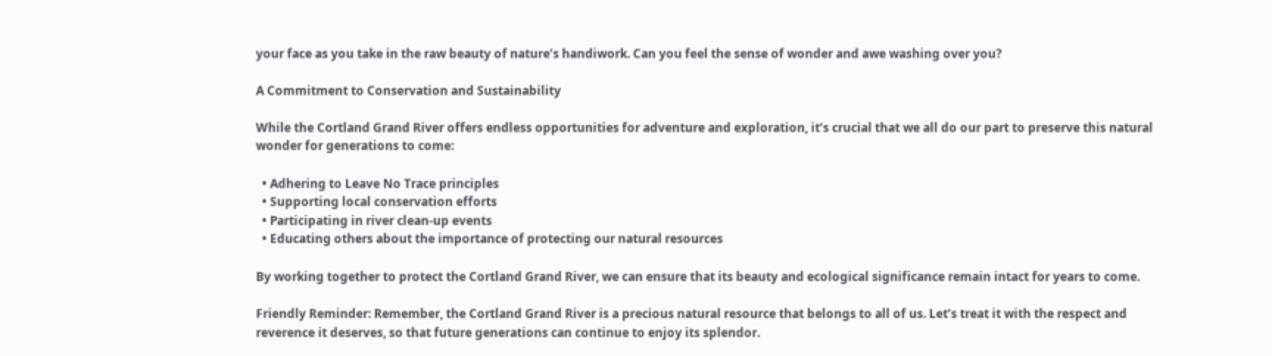your face as you take in the raw beauty of nature’s handiwork. Can you feel the sense of wonder and awe washing over you?

A Commitment to Conservation and Sustainability

While the Cortland Grand River offers endless opportunities for adventure and exploration, it’s crucial that we all do our part to preserve this natural wonder for generations to come:

  • Adhering to Leave No Trace principles
  • Supporting local conservation efforts
  • Participating in river clean-up events
  • Educating others about the importance of protecting our natural resources

By working together to protect the Cortland Grand River, we can ensure that its beauty and ecological significance remain intact for years to come.

Friendly Reminder: Remember, the Cortland Grand River is a precious natural resource that belongs to all of us. Let’s treat it with the respect and reverence it deserves, so that future generations can continue to enjoy its splendor.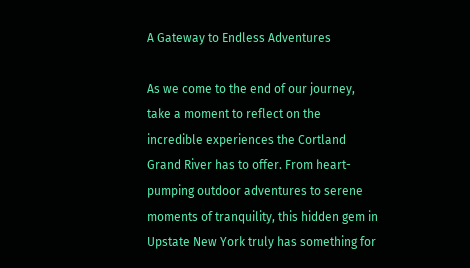A Gateway to Endless Adventures

As we come to the end of our journey, take a moment to reflect on the incredible experiences the Cortland Grand River has to offer. From heart-pumping outdoor adventures to serene moments of tranquility, this hidden gem in Upstate New York truly has something for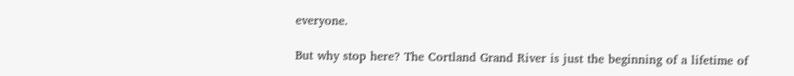everyone.

But why stop here? The Cortland Grand River is just the beginning of a lifetime of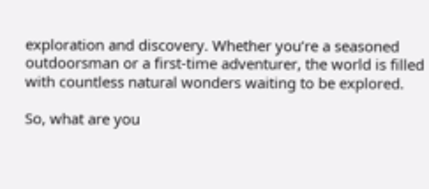exploration and discovery. Whether you’re a seasoned outdoorsman or a first-time adventurer, the world is filled with countless natural wonders waiting to be explored.

So, what are you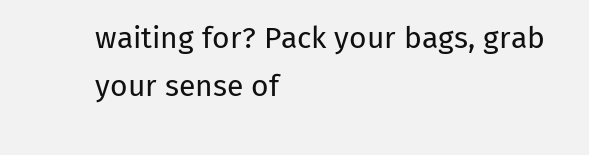waiting for? Pack your bags, grab your sense of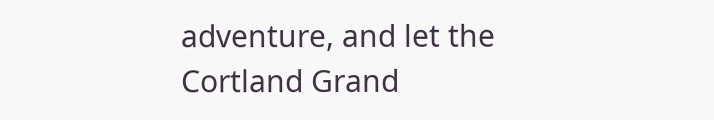adventure, and let the Cortland Grand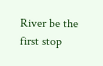River be the first stop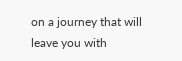on a journey that will leave you with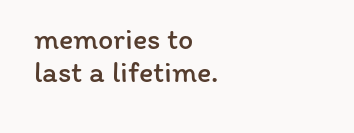memories to last a lifetime.